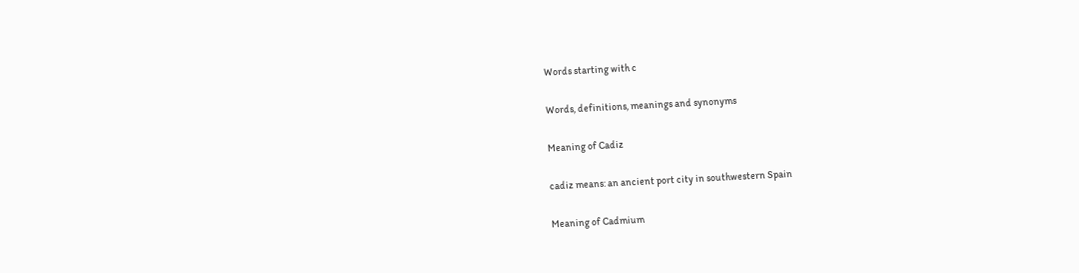Words starting with c

Words, definitions, meanings and synonyms

Meaning of Cadiz

cadiz means: an ancient port city in southwestern Spain

Meaning of Cadmium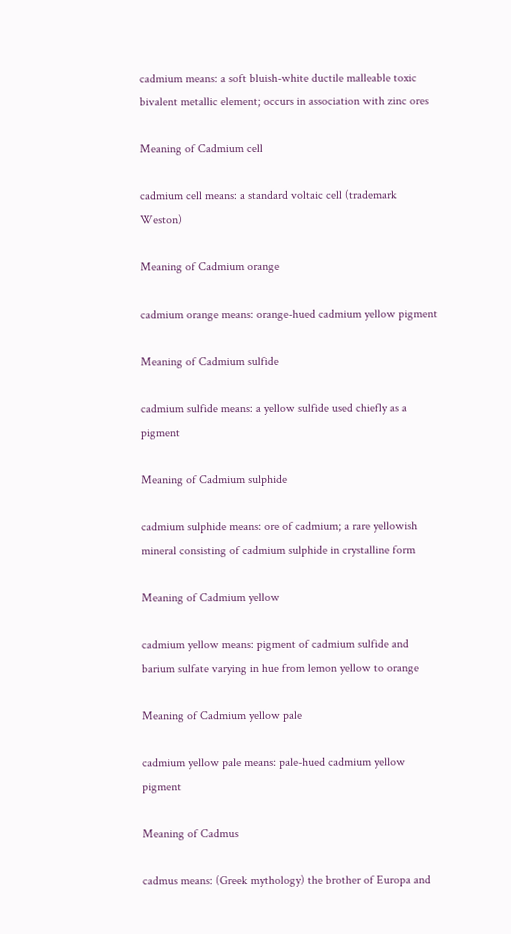cadmium means: a soft bluish-white ductile malleable toxic bivalent metallic element; occurs in association with zinc ores

Meaning of Cadmium cell

cadmium cell means: a standard voltaic cell (trademark Weston)

Meaning of Cadmium orange

cadmium orange means: orange-hued cadmium yellow pigment

Meaning of Cadmium sulfide

cadmium sulfide means: a yellow sulfide used chiefly as a pigment

Meaning of Cadmium sulphide

cadmium sulphide means: ore of cadmium; a rare yellowish mineral consisting of cadmium sulphide in crystalline form

Meaning of Cadmium yellow

cadmium yellow means: pigment of cadmium sulfide and barium sulfate varying in hue from lemon yellow to orange

Meaning of Cadmium yellow pale

cadmium yellow pale means: pale-hued cadmium yellow pigment

Meaning of Cadmus

cadmus means: (Greek mythology) the brother of Europa and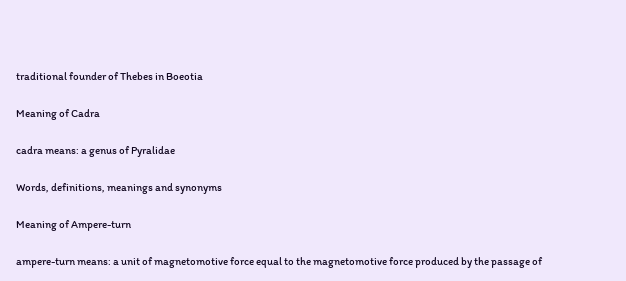traditional founder of Thebes in Boeotia

Meaning of Cadra

cadra means: a genus of Pyralidae

Words, definitions, meanings and synonyms

Meaning of Ampere-turn

ampere-turn means: a unit of magnetomotive force equal to the magnetomotive force produced by the passage of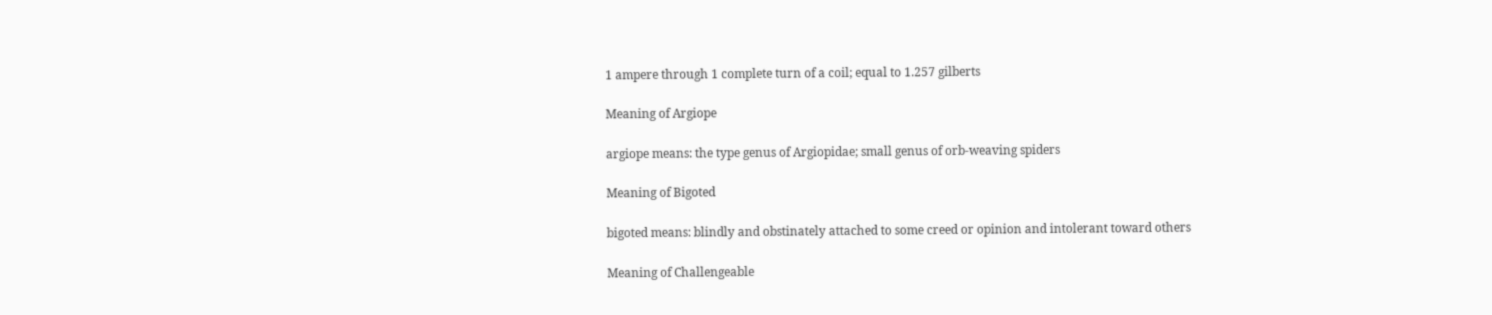1 ampere through 1 complete turn of a coil; equal to 1.257 gilberts

Meaning of Argiope

argiope means: the type genus of Argiopidae; small genus of orb-weaving spiders

Meaning of Bigoted

bigoted means: blindly and obstinately attached to some creed or opinion and intolerant toward others

Meaning of Challengeable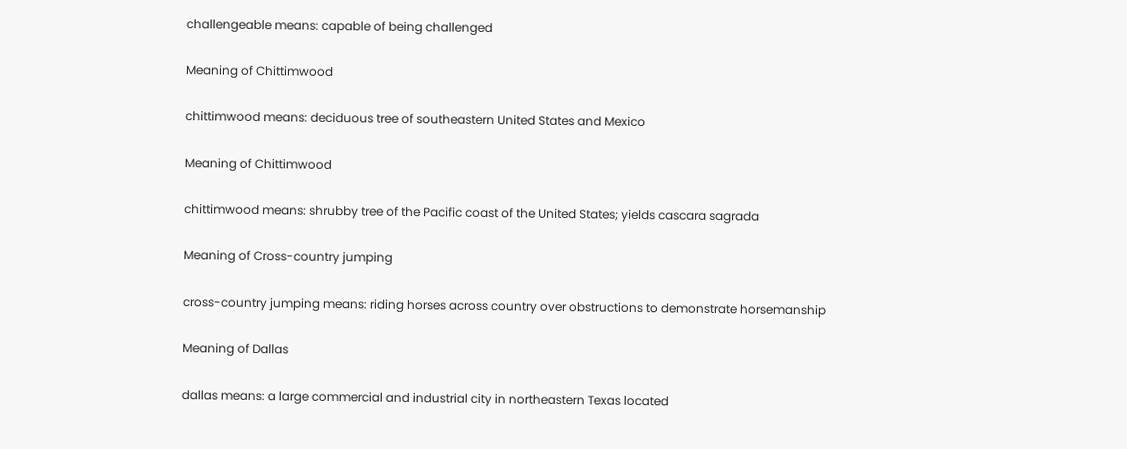challengeable means: capable of being challenged

Meaning of Chittimwood

chittimwood means: deciduous tree of southeastern United States and Mexico

Meaning of Chittimwood

chittimwood means: shrubby tree of the Pacific coast of the United States; yields cascara sagrada

Meaning of Cross-country jumping

cross-country jumping means: riding horses across country over obstructions to demonstrate horsemanship

Meaning of Dallas

dallas means: a large commercial and industrial city in northeastern Texas located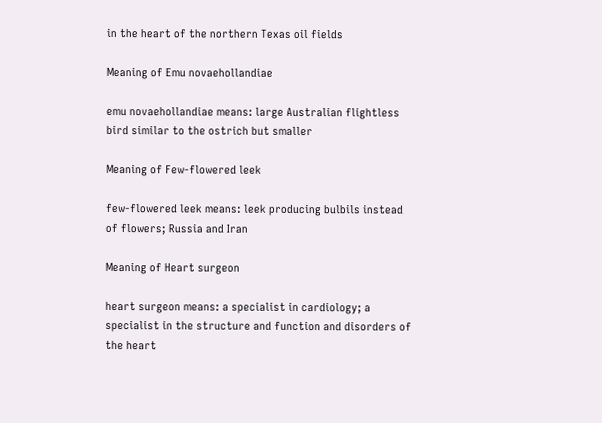in the heart of the northern Texas oil fields

Meaning of Emu novaehollandiae

emu novaehollandiae means: large Australian flightless bird similar to the ostrich but smaller

Meaning of Few-flowered leek

few-flowered leek means: leek producing bulbils instead of flowers; Russia and Iran

Meaning of Heart surgeon

heart surgeon means: a specialist in cardiology; a specialist in the structure and function and disorders of the heart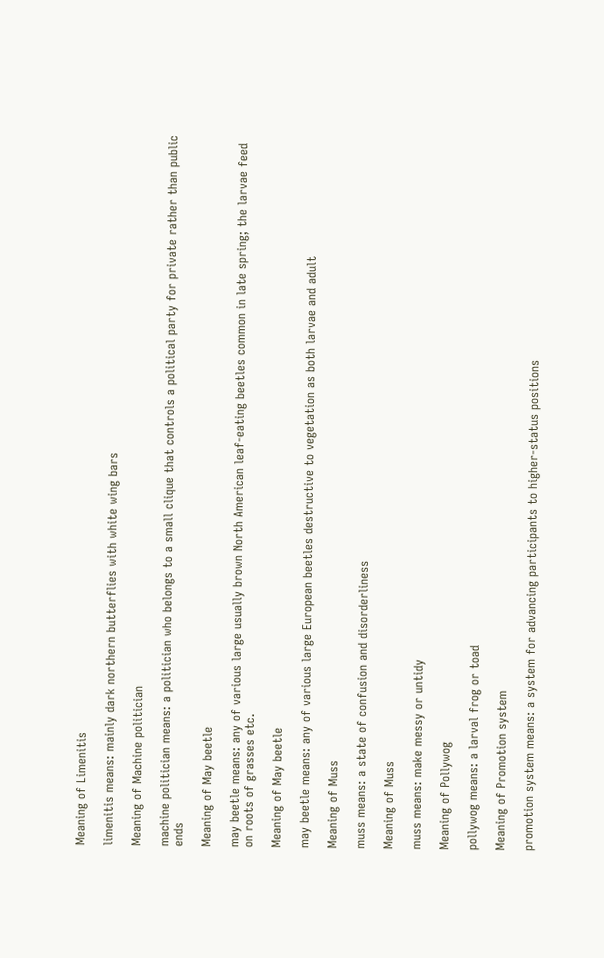Meaning of Limenitis

limenitis means: mainly dark northern butterflies with white wing bars

Meaning of Machine politician

machine politician means: a politician who belongs to a small clique that controls a political party for private rather than public ends

Meaning of May beetle

may beetle means: any of various large usually brown North American leaf-eating beetles common in late spring; the larvae feed on roots of grasses etc.

Meaning of May beetle

may beetle means: any of various large European beetles destructive to vegetation as both larvae and adult

Meaning of Muss

muss means: a state of confusion and disorderliness

Meaning of Muss

muss means: make messy or untidy

Meaning of Pollywog

pollywog means: a larval frog or toad

Meaning of Promotion system

promotion system means: a system for advancing participants to higher-status positions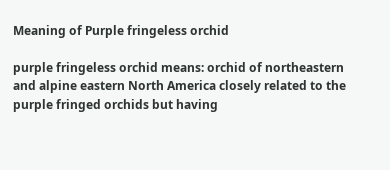Meaning of Purple fringeless orchid

purple fringeless orchid means: orchid of northeastern and alpine eastern North America closely related to the purple fringed orchids but having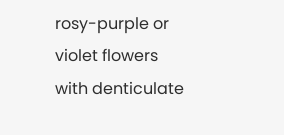rosy-purple or violet flowers with denticulate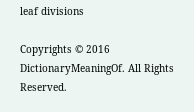leaf divisions

Copyrights © 2016 DictionaryMeaningOf. All Rights Reserved.